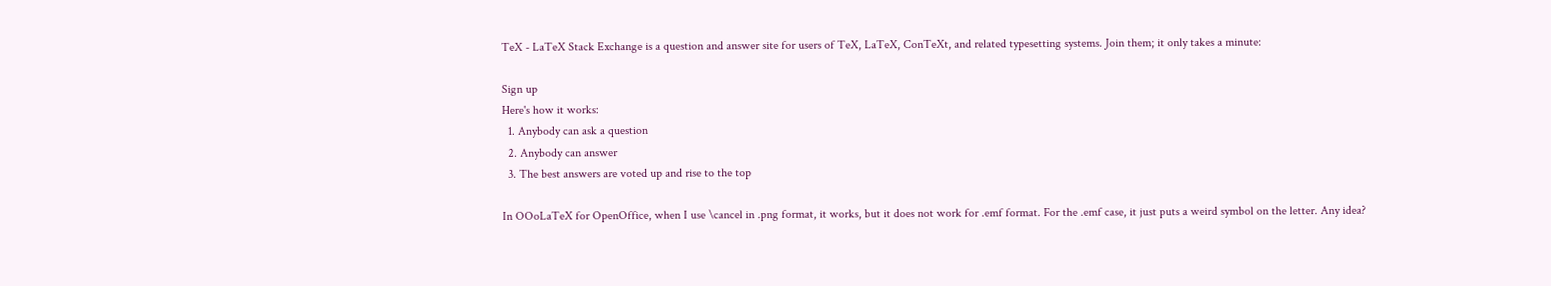TeX - LaTeX Stack Exchange is a question and answer site for users of TeX, LaTeX, ConTeXt, and related typesetting systems. Join them; it only takes a minute:

Sign up
Here's how it works:
  1. Anybody can ask a question
  2. Anybody can answer
  3. The best answers are voted up and rise to the top

In OOoLaTeX for OpenOffice, when I use \cancel in .png format, it works, but it does not work for .emf format. For the .emf case, it just puts a weird symbol on the letter. Any idea?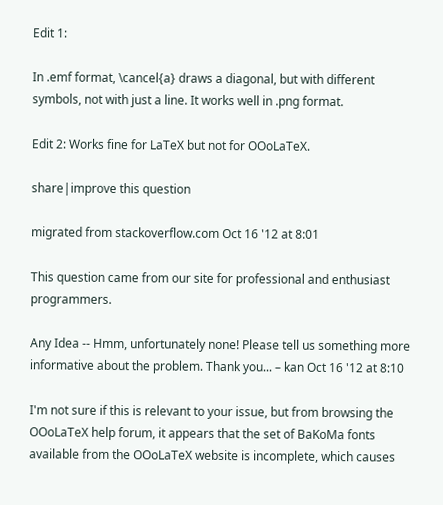Edit 1:

In .emf format, \cancel{a} draws a diagonal, but with different symbols, not with just a line. It works well in .png format.

Edit 2: Works fine for LaTeX but not for OOoLaTeX.

share|improve this question

migrated from stackoverflow.com Oct 16 '12 at 8:01

This question came from our site for professional and enthusiast programmers.

Any Idea -- Hmm, unfortunately none! Please tell us something more informative about the problem. Thank you... – kan Oct 16 '12 at 8:10

I'm not sure if this is relevant to your issue, but from browsing the OOoLaTeX help forum, it appears that the set of BaKoMa fonts available from the OOoLaTeX website is incomplete, which causes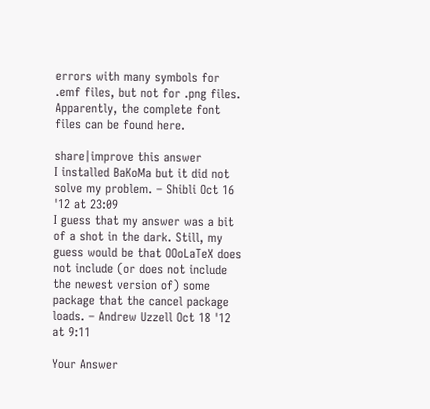errors with many symbols for .emf files, but not for .png files. Apparently, the complete font files can be found here.

share|improve this answer
I installed BaKoMa but it did not solve my problem. – Shibli Oct 16 '12 at 23:09
I guess that my answer was a bit of a shot in the dark. Still, my guess would be that OOoLaTeX does not include (or does not include the newest version of) some package that the cancel package loads. – Andrew Uzzell Oct 18 '12 at 9:11

Your Answer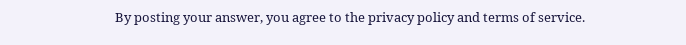By posting your answer, you agree to the privacy policy and terms of service.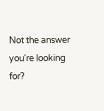Not the answer you're looking for?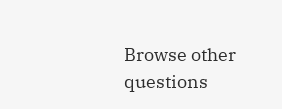Browse other questions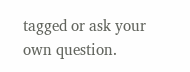tagged or ask your own question.